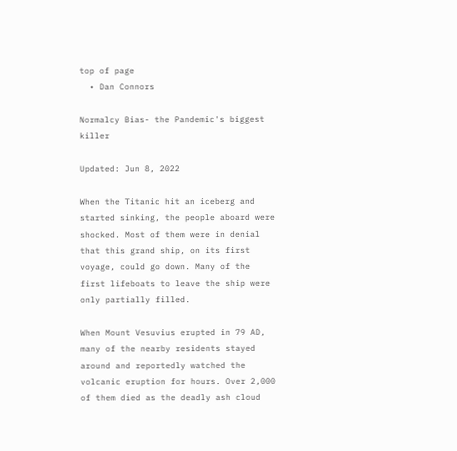top of page
  • Dan Connors

Normalcy Bias- the Pandemic's biggest killer

Updated: Jun 8, 2022

When the Titanic hit an iceberg and started sinking, the people aboard were shocked. Most of them were in denial that this grand ship, on its first voyage, could go down. Many of the first lifeboats to leave the ship were only partially filled.

When Mount Vesuvius erupted in 79 AD, many of the nearby residents stayed around and reportedly watched the volcanic eruption for hours. Over 2,000 of them died as the deadly ash cloud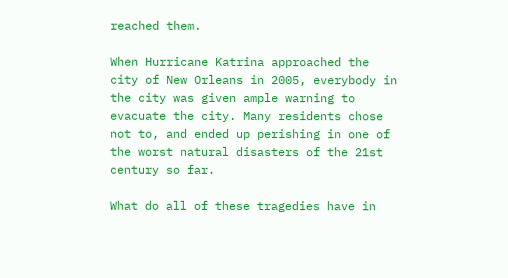reached them.

When Hurricane Katrina approached the city of New Orleans in 2005, everybody in the city was given ample warning to evacuate the city. Many residents chose not to, and ended up perishing in one of the worst natural disasters of the 21st century so far.

What do all of these tragedies have in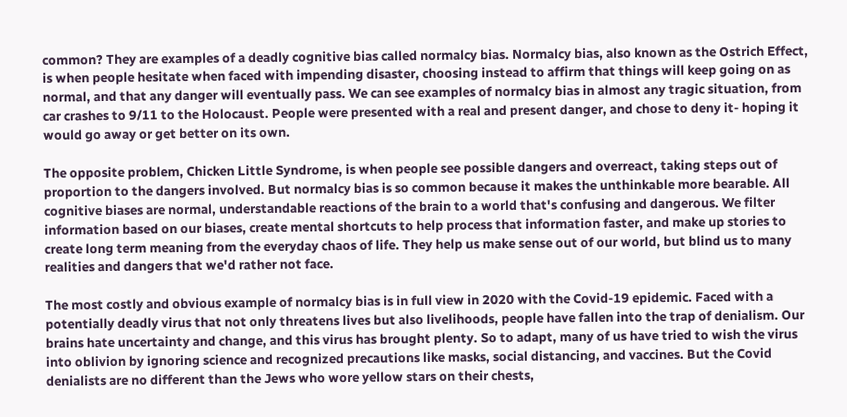common? They are examples of a deadly cognitive bias called normalcy bias. Normalcy bias, also known as the Ostrich Effect, is when people hesitate when faced with impending disaster, choosing instead to affirm that things will keep going on as normal, and that any danger will eventually pass. We can see examples of normalcy bias in almost any tragic situation, from car crashes to 9/11 to the Holocaust. People were presented with a real and present danger, and chose to deny it- hoping it would go away or get better on its own.

The opposite problem, Chicken Little Syndrome, is when people see possible dangers and overreact, taking steps out of proportion to the dangers involved. But normalcy bias is so common because it makes the unthinkable more bearable. All cognitive biases are normal, understandable reactions of the brain to a world that's confusing and dangerous. We filter information based on our biases, create mental shortcuts to help process that information faster, and make up stories to create long term meaning from the everyday chaos of life. They help us make sense out of our world, but blind us to many realities and dangers that we'd rather not face.

The most costly and obvious example of normalcy bias is in full view in 2020 with the Covid-19 epidemic. Faced with a potentially deadly virus that not only threatens lives but also livelihoods, people have fallen into the trap of denialism. Our brains hate uncertainty and change, and this virus has brought plenty. So to adapt, many of us have tried to wish the virus into oblivion by ignoring science and recognized precautions like masks, social distancing, and vaccines. But the Covid denialists are no different than the Jews who wore yellow stars on their chests,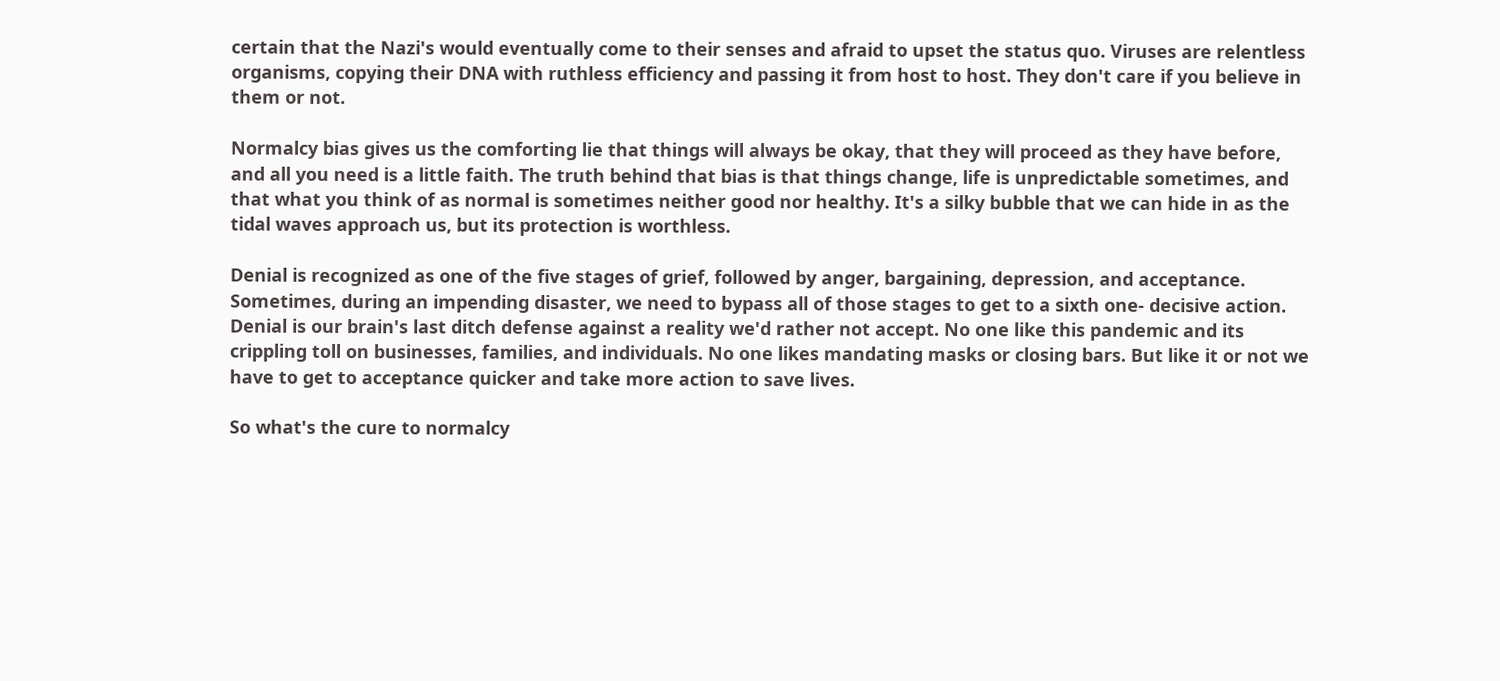certain that the Nazi's would eventually come to their senses and afraid to upset the status quo. Viruses are relentless organisms, copying their DNA with ruthless efficiency and passing it from host to host. They don't care if you believe in them or not.

Normalcy bias gives us the comforting lie that things will always be okay, that they will proceed as they have before, and all you need is a little faith. The truth behind that bias is that things change, life is unpredictable sometimes, and that what you think of as normal is sometimes neither good nor healthy. It's a silky bubble that we can hide in as the tidal waves approach us, but its protection is worthless.

Denial is recognized as one of the five stages of grief, followed by anger, bargaining, depression, and acceptance. Sometimes, during an impending disaster, we need to bypass all of those stages to get to a sixth one- decisive action. Denial is our brain's last ditch defense against a reality we'd rather not accept. No one like this pandemic and its crippling toll on businesses, families, and individuals. No one likes mandating masks or closing bars. But like it or not we have to get to acceptance quicker and take more action to save lives.

So what's the cure to normalcy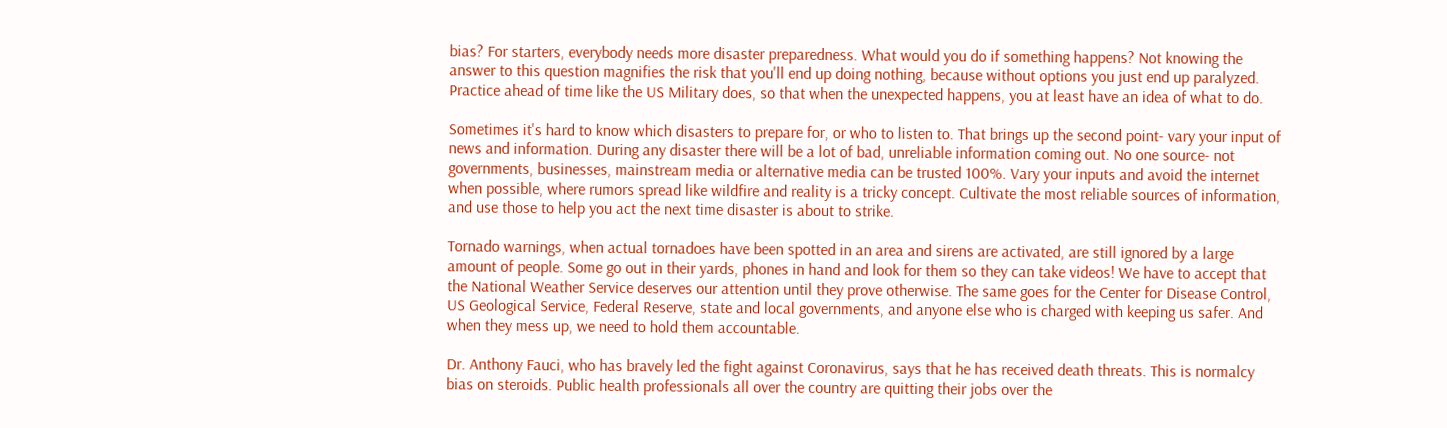bias? For starters, everybody needs more disaster preparedness. What would you do if something happens? Not knowing the answer to this question magnifies the risk that you'll end up doing nothing, because without options you just end up paralyzed. Practice ahead of time like the US Military does, so that when the unexpected happens, you at least have an idea of what to do.

Sometimes it's hard to know which disasters to prepare for, or who to listen to. That brings up the second point- vary your input of news and information. During any disaster there will be a lot of bad, unreliable information coming out. No one source- not governments, businesses, mainstream media or alternative media can be trusted 100%. Vary your inputs and avoid the internet when possible, where rumors spread like wildfire and reality is a tricky concept. Cultivate the most reliable sources of information, and use those to help you act the next time disaster is about to strike.

Tornado warnings, when actual tornadoes have been spotted in an area and sirens are activated, are still ignored by a large amount of people. Some go out in their yards, phones in hand and look for them so they can take videos! We have to accept that the National Weather Service deserves our attention until they prove otherwise. The same goes for the Center for Disease Control, US Geological Service, Federal Reserve, state and local governments, and anyone else who is charged with keeping us safer. And when they mess up, we need to hold them accountable.

Dr. Anthony Fauci, who has bravely led the fight against Coronavirus, says that he has received death threats. This is normalcy bias on steroids. Public health professionals all over the country are quitting their jobs over the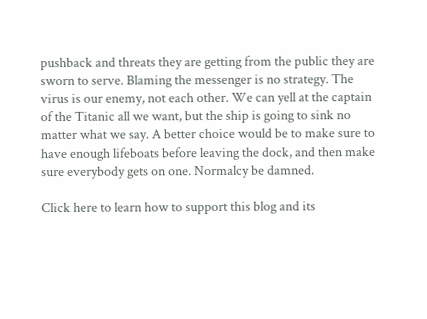pushback and threats they are getting from the public they are sworn to serve. Blaming the messenger is no strategy. The virus is our enemy, not each other. We can yell at the captain of the Titanic all we want, but the ship is going to sink no matter what we say. A better choice would be to make sure to have enough lifeboats before leaving the dock, and then make sure everybody gets on one. Normalcy be damned.

Click here to learn how to support this blog and its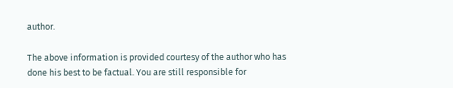author.

The above information is provided courtesy of the author who has done his best to be factual. You are still responsible for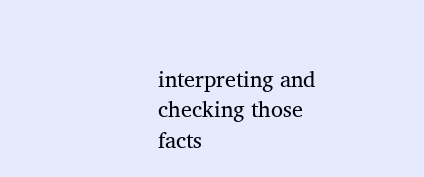interpreting and checking those facts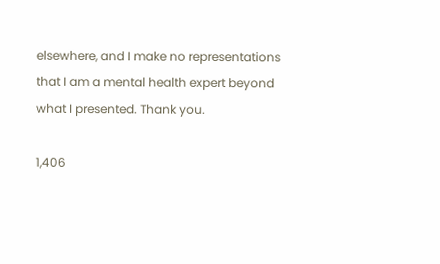elsewhere, and I make no representations that I am a mental health expert beyond what I presented. Thank you.

1,406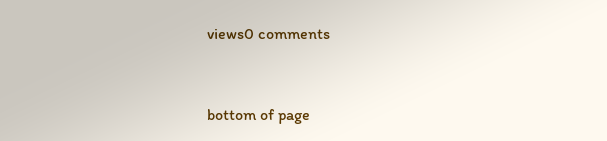views0 comments


bottom of page